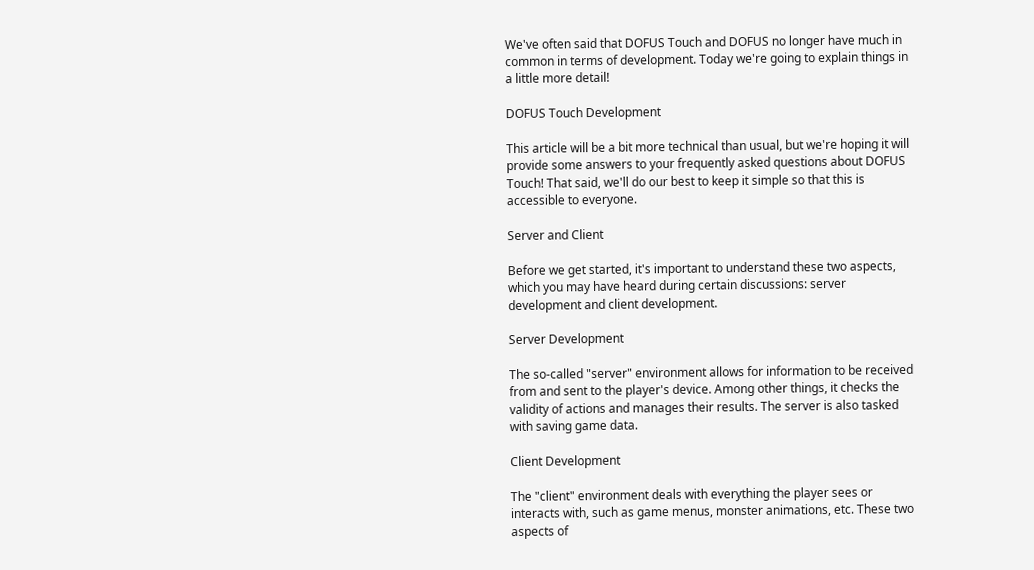We've often said that DOFUS Touch and DOFUS no longer have much in common in terms of development. Today we're going to explain things in a little more detail!

DOFUS Touch Development

This article will be a bit more technical than usual, but we're hoping it will provide some answers to your frequently asked questions about DOFUS Touch! That said, we'll do our best to keep it simple so that this is accessible to everyone.

Server and Client

Before we get started, it's important to understand these two aspects, which you may have heard during certain discussions: server development and client development.

Server Development

The so-called "server" environment allows for information to be received from and sent to the player's device. Among other things, it checks the validity of actions and manages their results. The server is also tasked with saving game data.

Client Development

The "client" environment deals with everything the player sees or interacts with, such as game menus, monster animations, etc. These two aspects of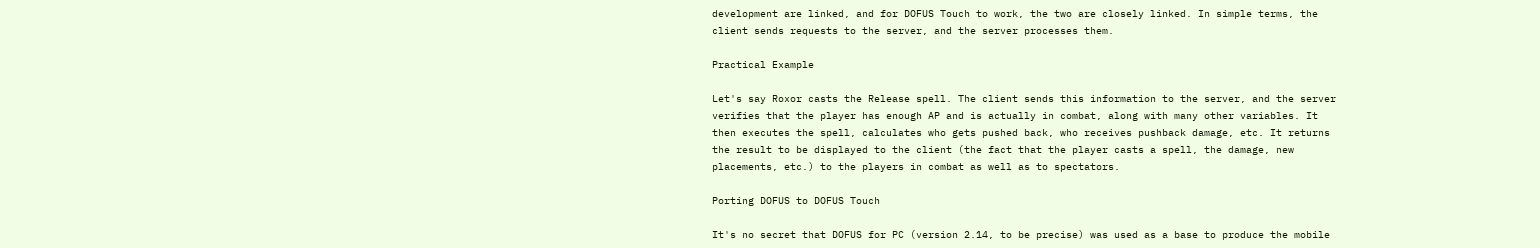development are linked, and for DOFUS Touch to work, the two are closely linked. In simple terms, the client sends requests to the server, and the server processes them.

Practical Example

Let's say Roxor casts the Release spell. The client sends this information to the server, and the server verifies that the player has enough AP and is actually in combat, along with many other variables. It then executes the spell, calculates who gets pushed back, who receives pushback damage, etc. It returns the result to be displayed to the client (the fact that the player casts a spell, the damage, new placements, etc.) to the players in combat as well as to spectators.

Porting DOFUS to DOFUS Touch

It's no secret that DOFUS for PC (version 2.14, to be precise) was used as a base to produce the mobile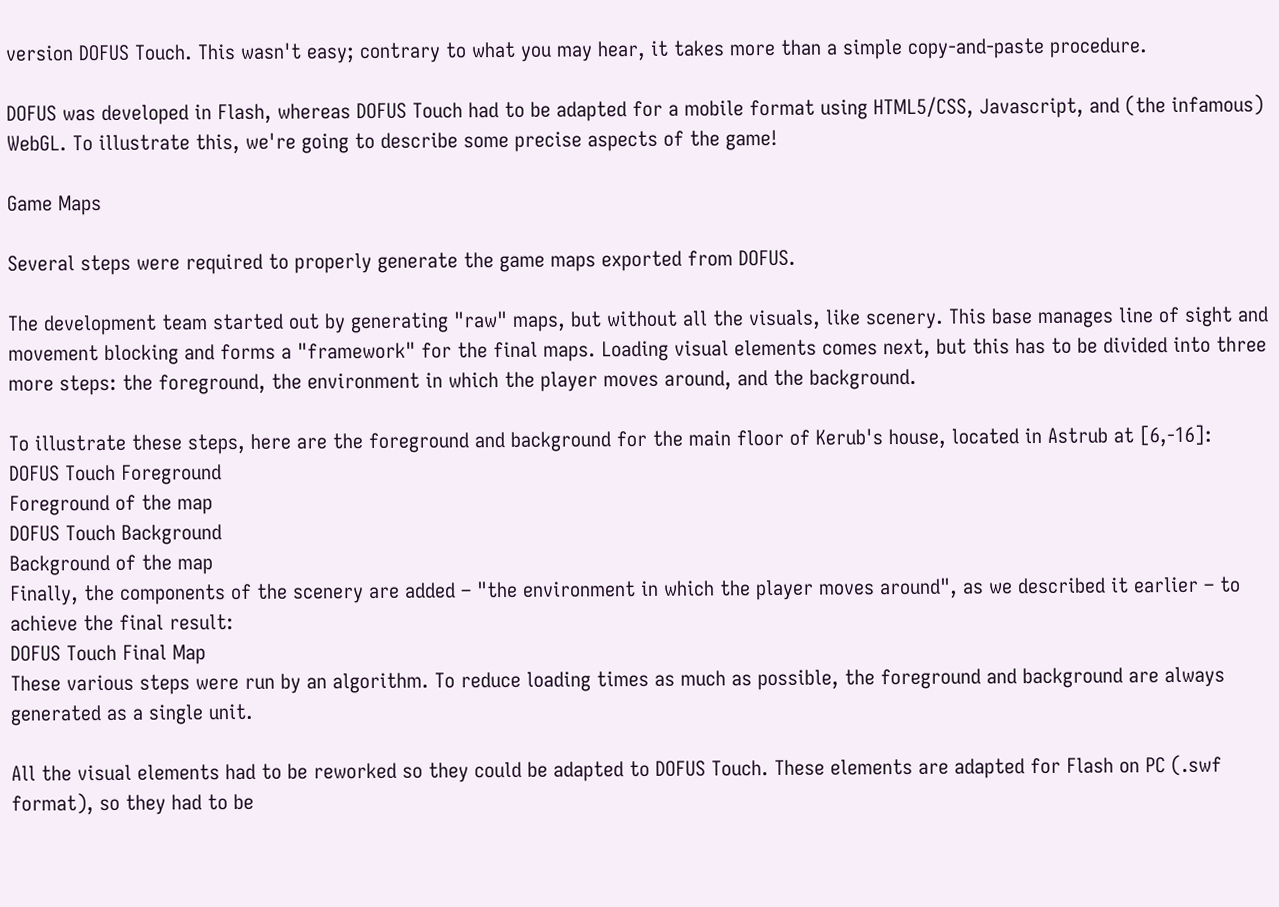version DOFUS Touch. This wasn't easy; contrary to what you may hear, it takes more than a simple copy-and-paste procedure.

DOFUS was developed in Flash, whereas DOFUS Touch had to be adapted for a mobile format using HTML5/CSS, Javascript, and (the infamous) WebGL. To illustrate this, we're going to describe some precise aspects of the game!

Game Maps

Several steps were required to properly generate the game maps exported from DOFUS.

The development team started out by generating "raw" maps, but without all the visuals, like scenery. This base manages line of sight and movement blocking and forms a "framework" for the final maps. Loading visual elements comes next, but this has to be divided into three more steps: the foreground, the environment in which the player moves around, and the background.

To illustrate these steps, here are the foreground and background for the main floor of Kerub's house, located in Astrub at [6,-16]:
DOFUS Touch Foreground
Foreground of the map
DOFUS Touch Background
Background of the map
Finally, the components of the scenery are added – "the environment in which the player moves around", as we described it earlier – to achieve the final result:
DOFUS Touch Final Map
These various steps were run by an algorithm. To reduce loading times as much as possible, the foreground and background are always generated as a single unit.

All the visual elements had to be reworked so they could be adapted to DOFUS Touch. These elements are adapted for Flash on PC (.swf format), so they had to be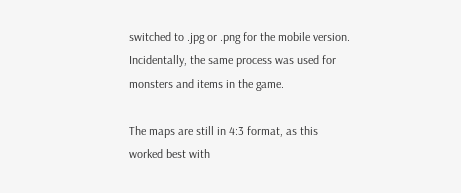switched to .jpg or .png for the mobile version. Incidentally, the same process was used for monsters and items in the game.

The maps are still in 4:3 format, as this worked best with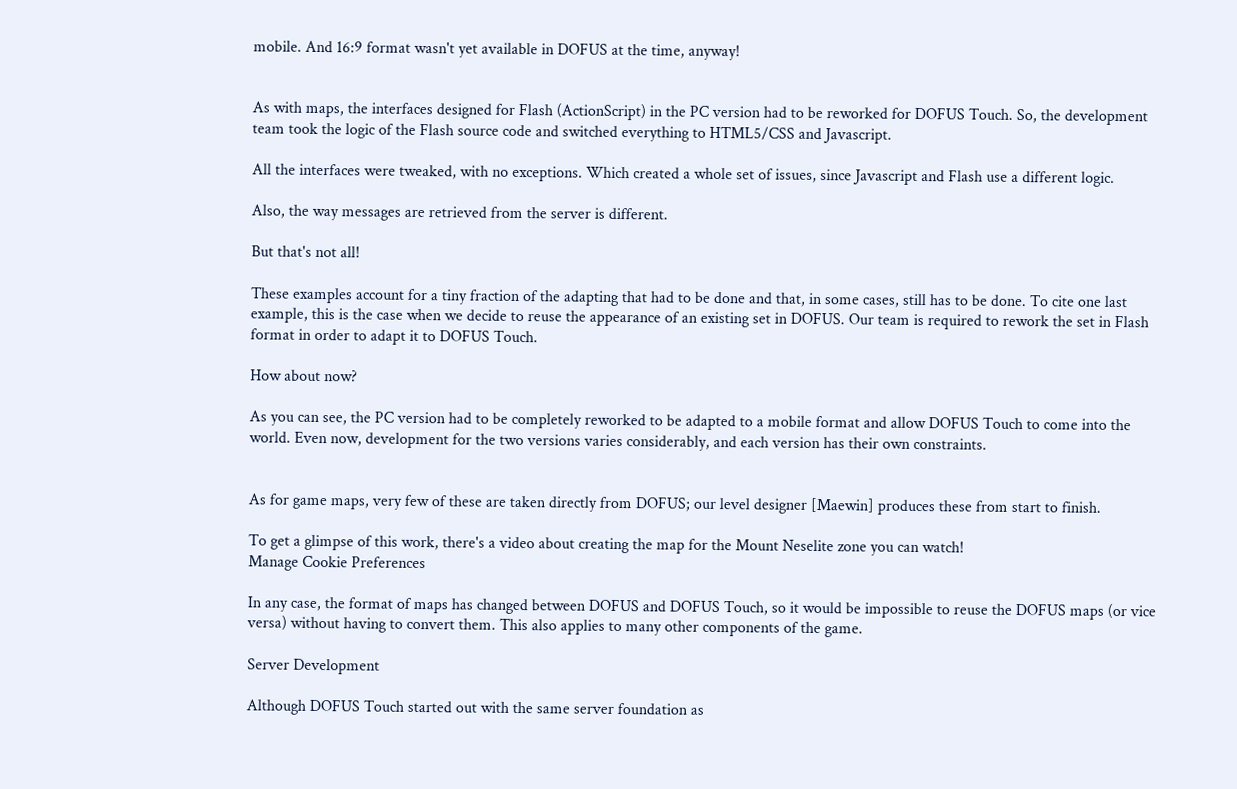mobile. And 16:9 format wasn't yet available in DOFUS at the time, anyway!


As with maps, the interfaces designed for Flash (ActionScript) in the PC version had to be reworked for DOFUS Touch. So, the development team took the logic of the Flash source code and switched everything to HTML5/CSS and Javascript.

All the interfaces were tweaked, with no exceptions. Which created a whole set of issues, since Javascript and Flash use a different logic.

Also, the way messages are retrieved from the server is different.

But that's not all!

These examples account for a tiny fraction of the adapting that had to be done and that, in some cases, still has to be done. To cite one last example, this is the case when we decide to reuse the appearance of an existing set in DOFUS. Our team is required to rework the set in Flash format in order to adapt it to DOFUS Touch.

How about now?

As you can see, the PC version had to be completely reworked to be adapted to a mobile format and allow DOFUS Touch to come into the world. Even now, development for the two versions varies considerably, and each version has their own constraints.


As for game maps, very few of these are taken directly from DOFUS; our level designer [Maewin] produces these from start to finish.

To get a glimpse of this work, there's a video about creating the map for the Mount Neselite zone you can watch!
Manage Cookie Preferences

In any case, the format of maps has changed between DOFUS and DOFUS Touch, so it would be impossible to reuse the DOFUS maps (or vice versa) without having to convert them. This also applies to many other components of the game.

Server Development

Although DOFUS Touch started out with the same server foundation as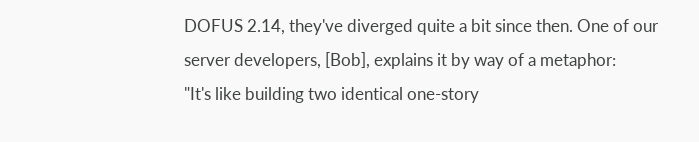DOFUS 2.14, they've diverged quite a bit since then. One of our server developers, [Bob], explains it by way of a metaphor:
"It's like building two identical one-story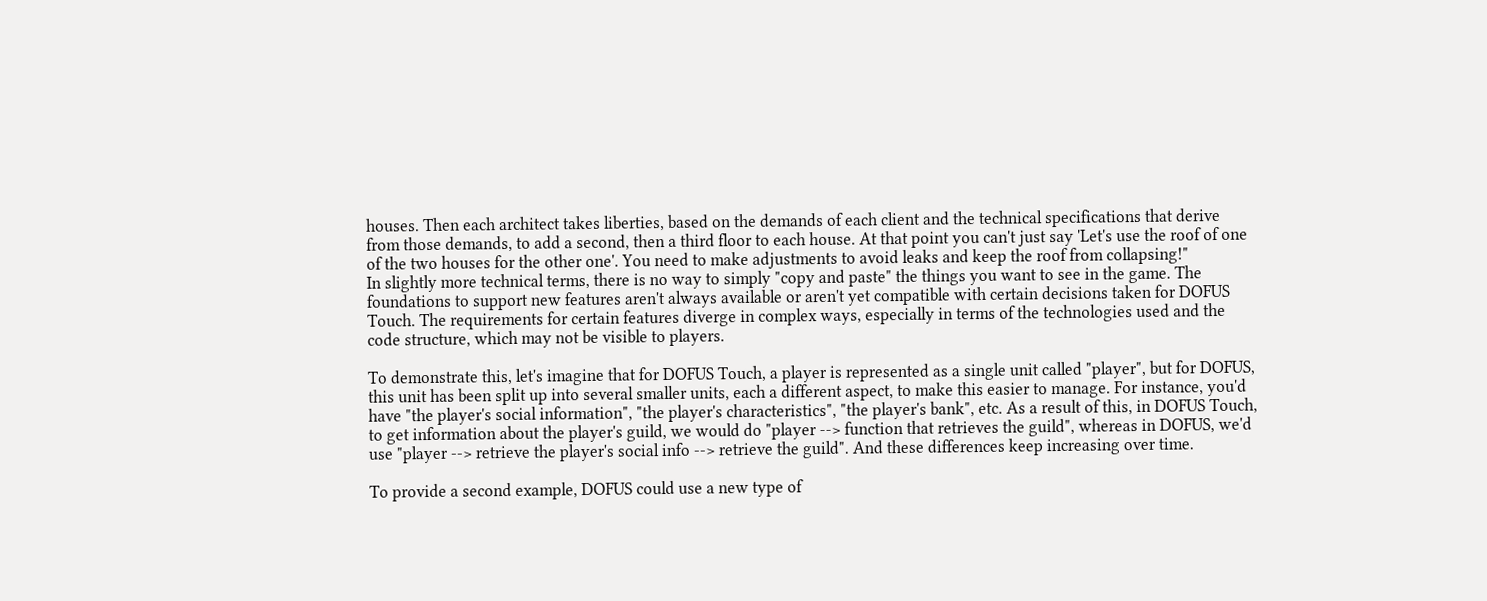houses. Then each architect takes liberties, based on the demands of each client and the technical specifications that derive from those demands, to add a second, then a third floor to each house. At that point you can't just say 'Let's use the roof of one of the two houses for the other one'. You need to make adjustments to avoid leaks and keep the roof from collapsing!"
In slightly more technical terms, there is no way to simply "copy and paste" the things you want to see in the game. The foundations to support new features aren't always available or aren't yet compatible with certain decisions taken for DOFUS Touch. The requirements for certain features diverge in complex ways, especially in terms of the technologies used and the code structure, which may not be visible to players.

To demonstrate this, let's imagine that for DOFUS Touch, a player is represented as a single unit called "player", but for DOFUS, this unit has been split up into several smaller units, each a different aspect, to make this easier to manage. For instance, you'd have "the player's social information", "the player's characteristics", "the player's bank", etc. As a result of this, in DOFUS Touch, to get information about the player's guild, we would do "player --> function that retrieves the guild", whereas in DOFUS, we'd use "player --> retrieve the player's social info --> retrieve the guild". And these differences keep increasing over time.

To provide a second example, DOFUS could use a new type of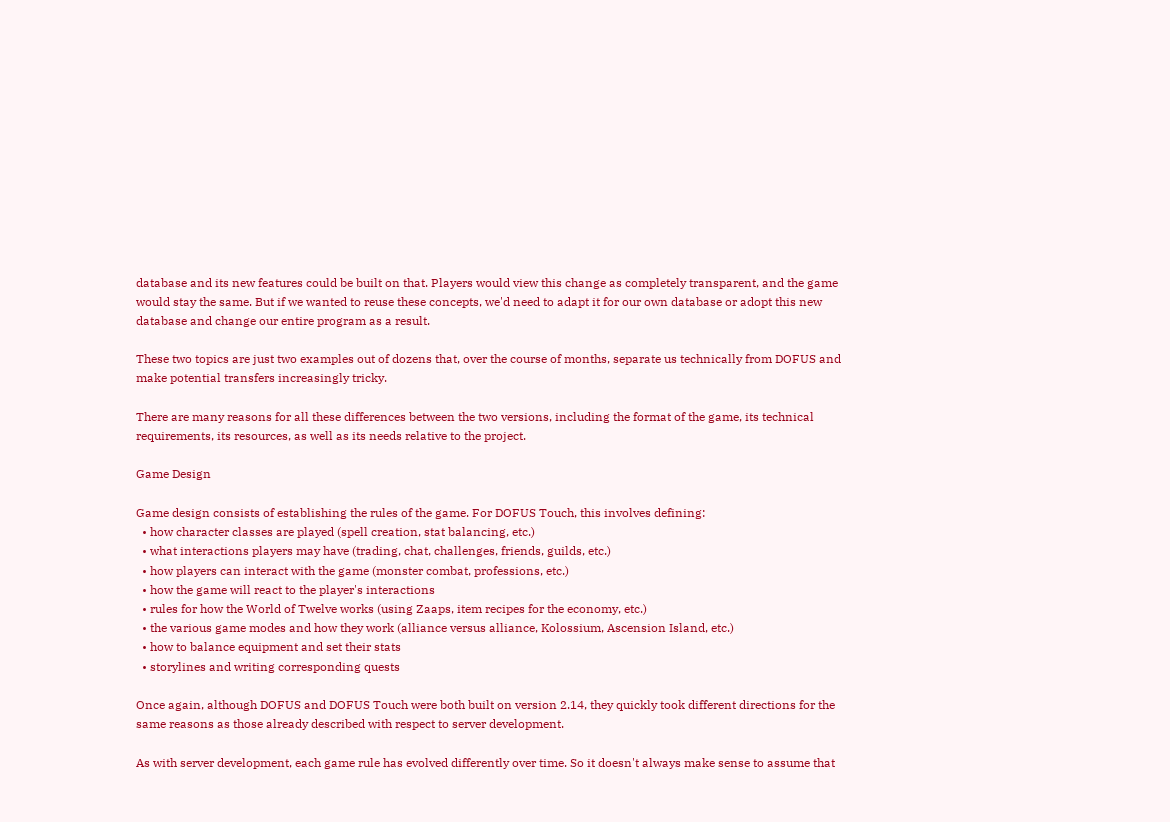database and its new features could be built on that. Players would view this change as completely transparent, and the game would stay the same. But if we wanted to reuse these concepts, we'd need to adapt it for our own database or adopt this new database and change our entire program as a result.

These two topics are just two examples out of dozens that, over the course of months, separate us technically from DOFUS and make potential transfers increasingly tricky.

There are many reasons for all these differences between the two versions, including the format of the game, its technical requirements, its resources, as well as its needs relative to the project.

Game Design

Game design consists of establishing the rules of the game. For DOFUS Touch, this involves defining:
  • how character classes are played (spell creation, stat balancing, etc.)
  • what interactions players may have (trading, chat, challenges, friends, guilds, etc.)
  • how players can interact with the game (monster combat, professions, etc.)
  • how the game will react to the player's interactions
  • rules for how the World of Twelve works (using Zaaps, item recipes for the economy, etc.)
  • the various game modes and how they work (alliance versus alliance, Kolossium, Ascension Island, etc.)
  • how to balance equipment and set their stats
  • storylines and writing corresponding quests

Once again, although DOFUS and DOFUS Touch were both built on version 2.14, they quickly took different directions for the same reasons as those already described with respect to server development.

As with server development, each game rule has evolved differently over time. So it doesn't always make sense to assume that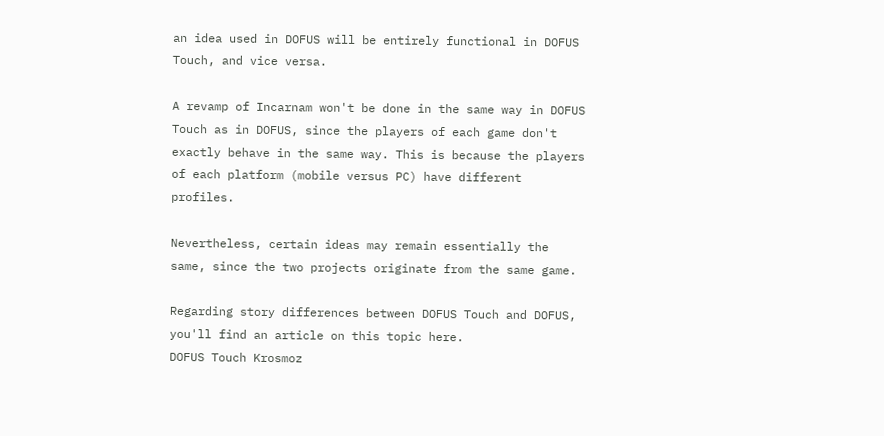an idea used in DOFUS will be entirely functional in DOFUS Touch, and vice versa.

A revamp of Incarnam won't be done in the same way in DOFUS Touch as in DOFUS, since the players of each game don't exactly behave in the same way. This is because the players of each platform (mobile versus PC) have different profiles.

Nevertheless, certain ideas may remain essentially the same, since the two projects originate from the same game.

Regarding story differences between DOFUS Touch and DOFUS, you'll find an article on this topic here.
DOFUS Touch Krosmoz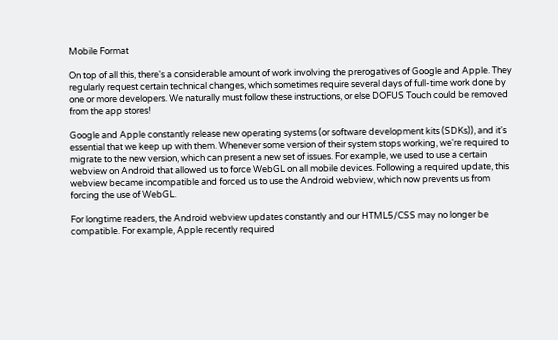Mobile Format

On top of all this, there's a considerable amount of work involving the prerogatives of Google and Apple. They regularly request certain technical changes, which sometimes require several days of full-time work done by one or more developers. We naturally must follow these instructions, or else DOFUS Touch could be removed from the app stores!

Google and Apple constantly release new operating systems (or software development kits (SDKs)), and it's essential that we keep up with them. Whenever some version of their system stops working, we're required to migrate to the new version, which can present a new set of issues. For example, we used to use a certain webview on Android that allowed us to force WebGL on all mobile devices. Following a required update, this webview became incompatible and forced us to use the Android webview, which now prevents us from forcing the use of WebGL.

For longtime readers, the Android webview updates constantly and our HTML5/CSS may no longer be compatible. For example, Apple recently required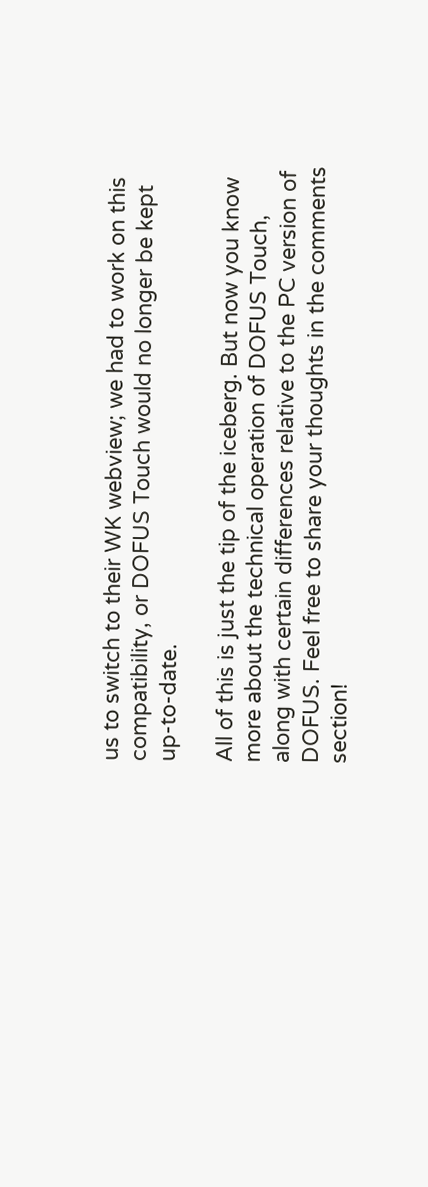us to switch to their WK webview; we had to work on this compatibility, or DOFUS Touch would no longer be kept up-to-date.

All of this is just the tip of the iceberg. But now you know more about the technical operation of DOFUS Touch, along with certain differences relative to the PC version of DOFUS. Feel free to share your thoughts in the comments section!